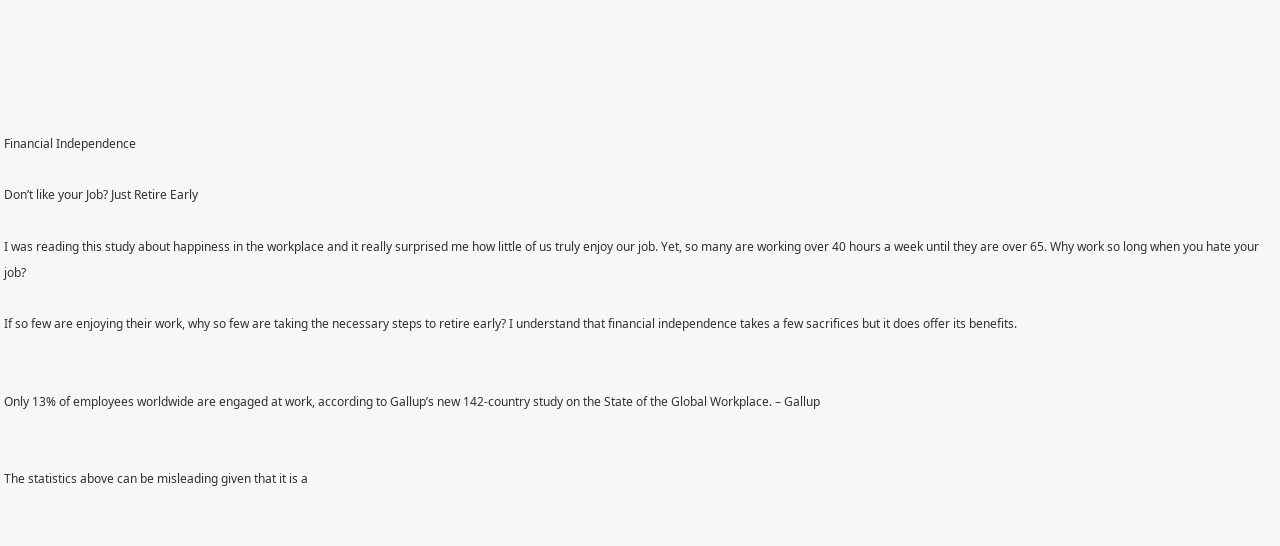Financial Independence

Don’t like your Job? Just Retire Early

I was reading this study about happiness in the workplace and it really surprised me how little of us truly enjoy our job. Yet, so many are working over 40 hours a week until they are over 65. Why work so long when you hate your job?

If so few are enjoying their work, why so few are taking the necessary steps to retire early? I understand that financial independence takes a few sacrifices but it does offer its benefits.


Only 13% of employees worldwide are engaged at work, according to Gallup’s new 142-country study on the State of the Global Workplace. – Gallup


The statistics above can be misleading given that it is a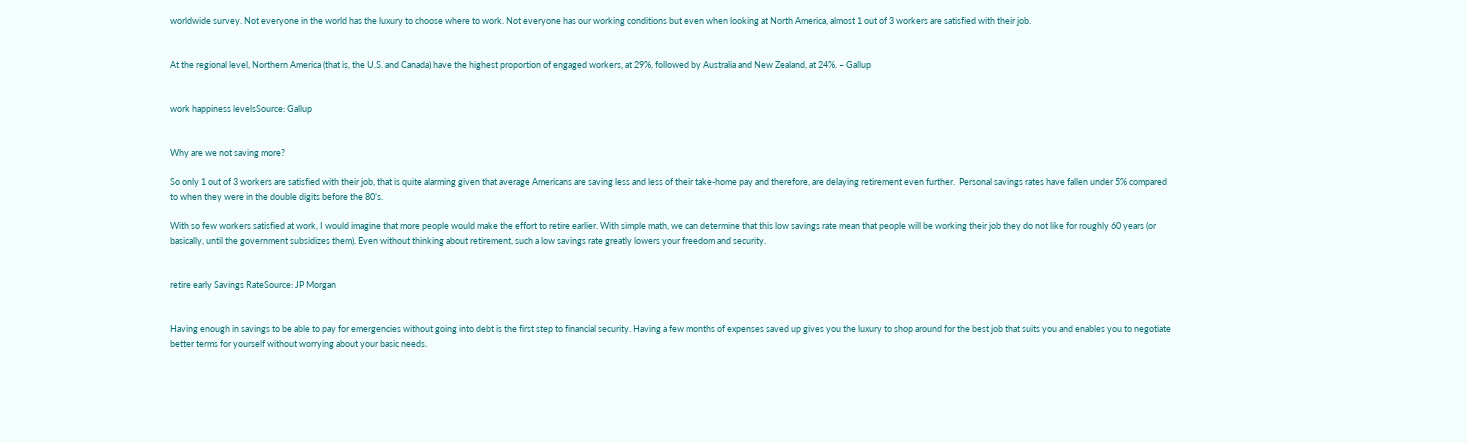worldwide survey. Not everyone in the world has the luxury to choose where to work. Not everyone has our working conditions but even when looking at North America, almost 1 out of 3 workers are satisfied with their job.


At the regional level, Northern America (that is, the U.S. and Canada) have the highest proportion of engaged workers, at 29%, followed by Australia and New Zealand, at 24%. – Gallup


work happiness levelsSource: Gallup


Why are we not saving more?

So only 1 out of 3 workers are satisfied with their job, that is quite alarming given that average Americans are saving less and less of their take-home pay and therefore, are delaying retirement even further.  Personal savings rates have fallen under 5% compared to when they were in the double digits before the 80’s.

With so few workers satisfied at work, I would imagine that more people would make the effort to retire earlier. With simple math, we can determine that this low savings rate mean that people will be working their job they do not like for roughly 60 years (or basically, until the government subsidizes them). Even without thinking about retirement, such a low savings rate greatly lowers your freedom and security.


retire early Savings RateSource: JP Morgan


Having enough in savings to be able to pay for emergencies without going into debt is the first step to financial security. Having a few months of expenses saved up gives you the luxury to shop around for the best job that suits you and enables you to negotiate better terms for yourself without worrying about your basic needs.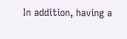In addition, having a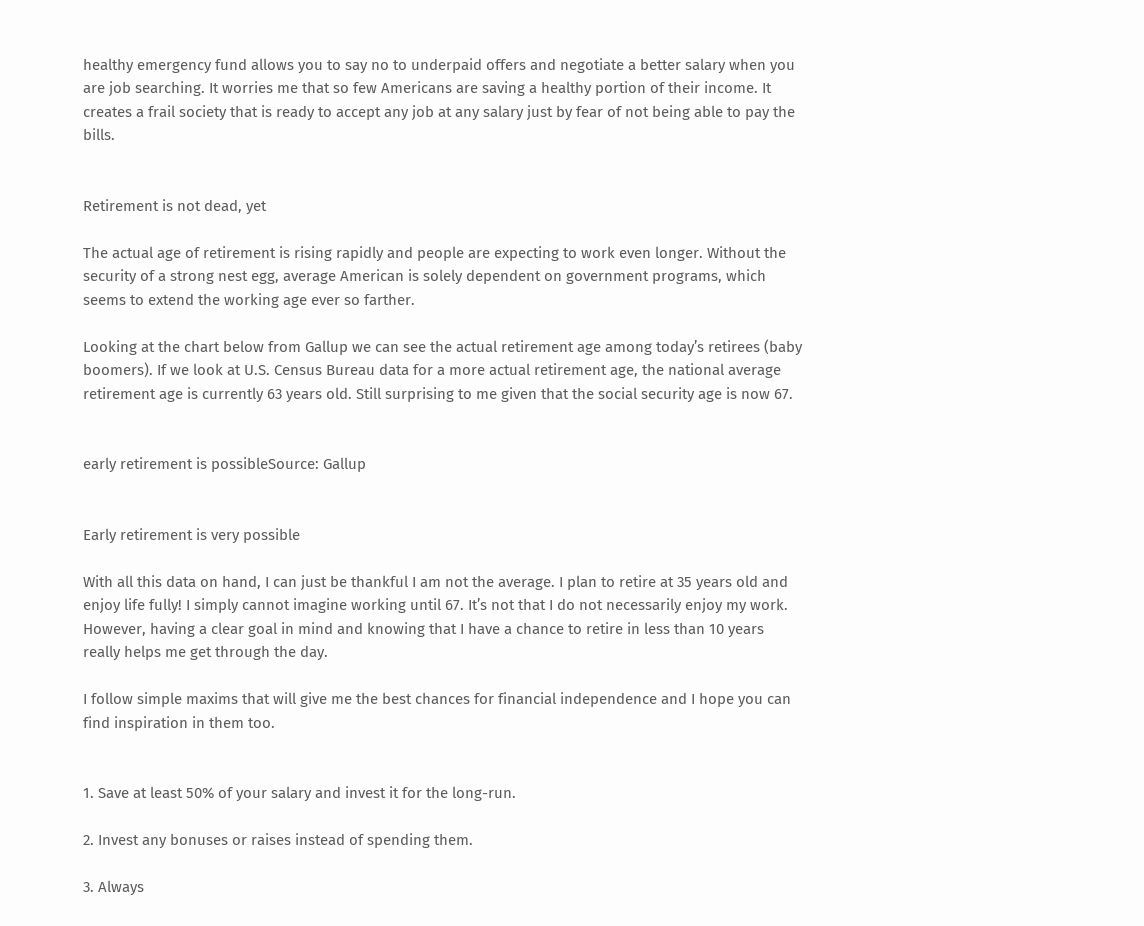healthy emergency fund allows you to say no to underpaid offers and negotiate a better salary when you are job searching. It worries me that so few Americans are saving a healthy portion of their income. It creates a frail society that is ready to accept any job at any salary just by fear of not being able to pay the bills.


Retirement is not dead, yet

The actual age of retirement is rising rapidly and people are expecting to work even longer. Without the security of a strong nest egg, average American is solely dependent on government programs, which seems to extend the working age ever so farther.

Looking at the chart below from Gallup we can see the actual retirement age among today’s retirees (baby boomers). If we look at U.S. Census Bureau data for a more actual retirement age, the national average retirement age is currently 63 years old. Still surprising to me given that the social security age is now 67.


early retirement is possibleSource: Gallup


Early retirement is very possible

With all this data on hand, I can just be thankful I am not the average. I plan to retire at 35 years old and enjoy life fully! I simply cannot imagine working until 67. It’s not that I do not necessarily enjoy my work. However, having a clear goal in mind and knowing that I have a chance to retire in less than 10 years really helps me get through the day.

I follow simple maxims that will give me the best chances for financial independence and I hope you can find inspiration in them too.


1. Save at least 50% of your salary and invest it for the long-run.

2. Invest any bonuses or raises instead of spending them.

3. Always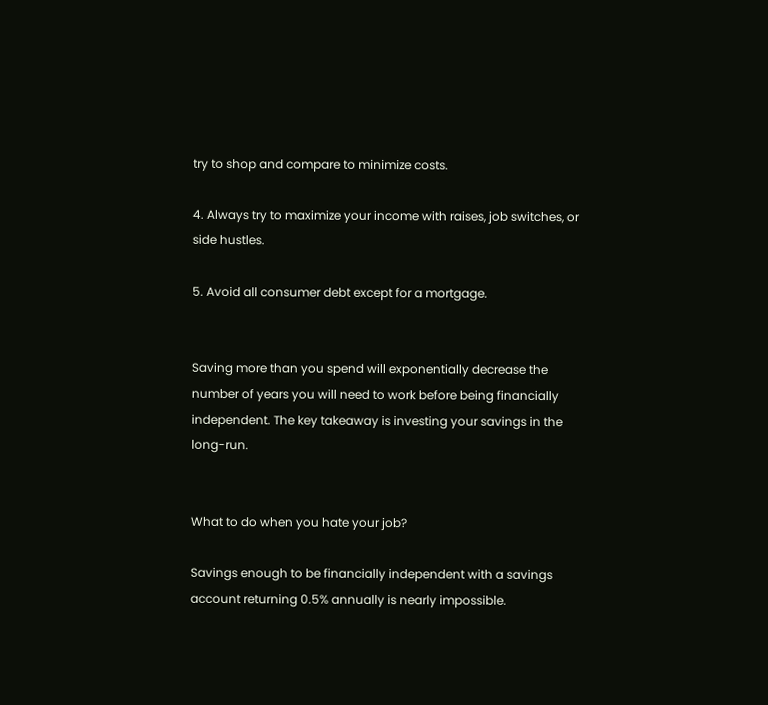try to shop and compare to minimize costs.

4. Always try to maximize your income with raises, job switches, or side hustles.

5. Avoid all consumer debt except for a mortgage.


Saving more than you spend will exponentially decrease the number of years you will need to work before being financially independent. The key takeaway is investing your savings in the long-run.


What to do when you hate your job?

Savings enough to be financially independent with a savings account returning 0.5% annually is nearly impossible.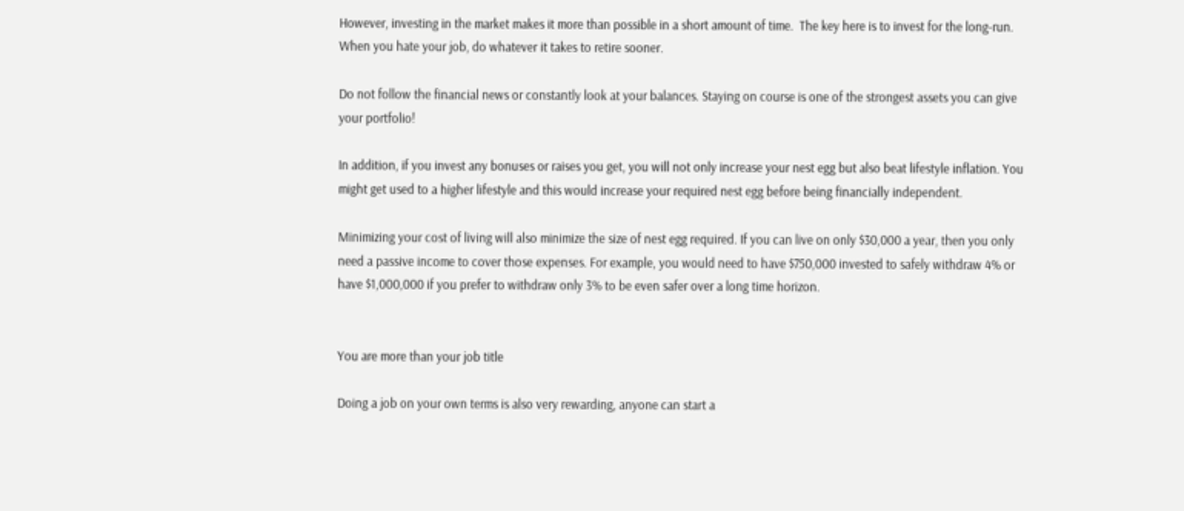However, investing in the market makes it more than possible in a short amount of time.  The key here is to invest for the long-run. When you hate your job, do whatever it takes to retire sooner.

Do not follow the financial news or constantly look at your balances. Staying on course is one of the strongest assets you can give your portfolio!

In addition, if you invest any bonuses or raises you get, you will not only increase your nest egg but also beat lifestyle inflation. You might get used to a higher lifestyle and this would increase your required nest egg before being financially independent.

Minimizing your cost of living will also minimize the size of nest egg required. If you can live on only $30,000 a year, then you only need a passive income to cover those expenses. For example, you would need to have $750,000 invested to safely withdraw 4% or have $1,000,000 if you prefer to withdraw only 3% to be even safer over a long time horizon.


You are more than your job title

Doing a job on your own terms is also very rewarding, anyone can start a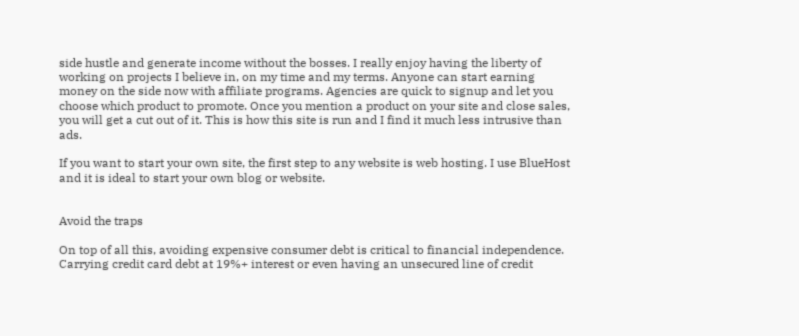side hustle and generate income without the bosses. I really enjoy having the liberty of working on projects I believe in, on my time and my terms. Anyone can start earning money on the side now with affiliate programs. Agencies are quick to signup and let you choose which product to promote. Once you mention a product on your site and close sales, you will get a cut out of it. This is how this site is run and I find it much less intrusive than ads.

If you want to start your own site, the first step to any website is web hosting. I use BlueHost and it is ideal to start your own blog or website.


Avoid the traps

On top of all this, avoiding expensive consumer debt is critical to financial independence. Carrying credit card debt at 19%+ interest or even having an unsecured line of credit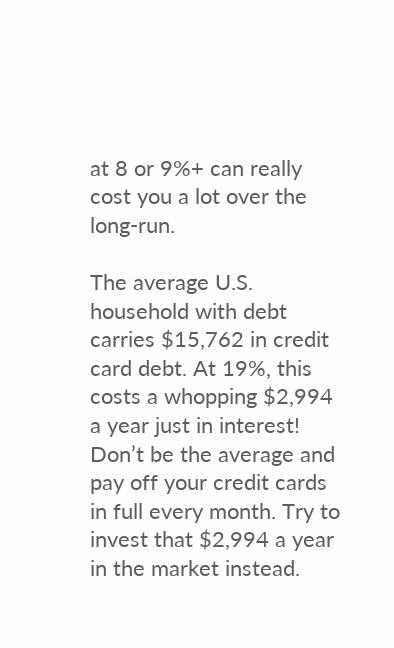at 8 or 9%+ can really cost you a lot over the long-run.

The average U.S. household with debt carries $15,762 in credit card debt. At 19%, this costs a whopping $2,994 a year just in interest! Don’t be the average and pay off your credit cards in full every month. Try to invest that $2,994 a year in the market instead.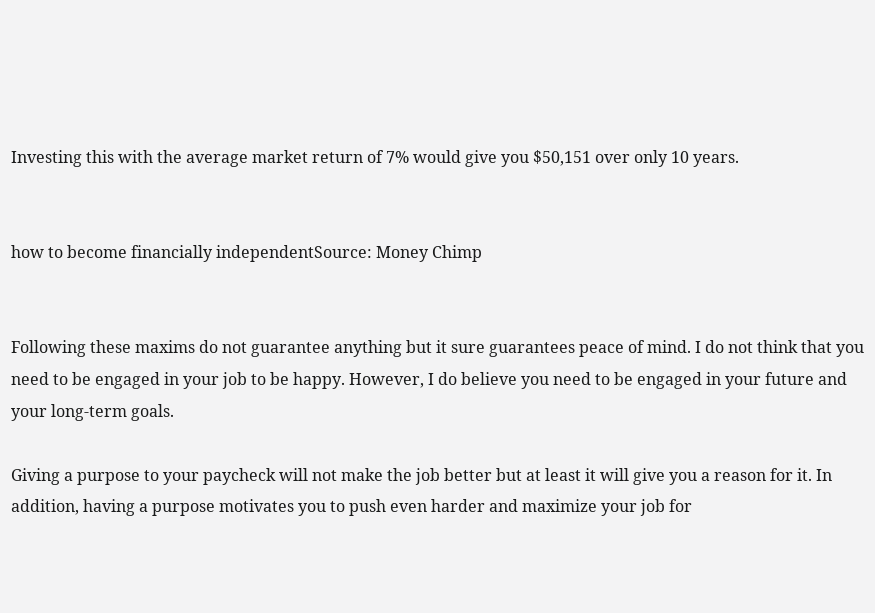Investing this with the average market return of 7% would give you $50,151 over only 10 years.


how to become financially independentSource: Money Chimp


Following these maxims do not guarantee anything but it sure guarantees peace of mind. I do not think that you need to be engaged in your job to be happy. However, I do believe you need to be engaged in your future and your long-term goals.

Giving a purpose to your paycheck will not make the job better but at least it will give you a reason for it. In addition, having a purpose motivates you to push even harder and maximize your job for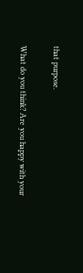that purpose.

What do you think? Are you happy with your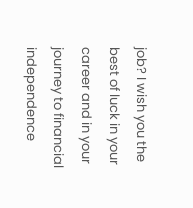job? I wish you the best of luck in your career and in your journey to financial independence